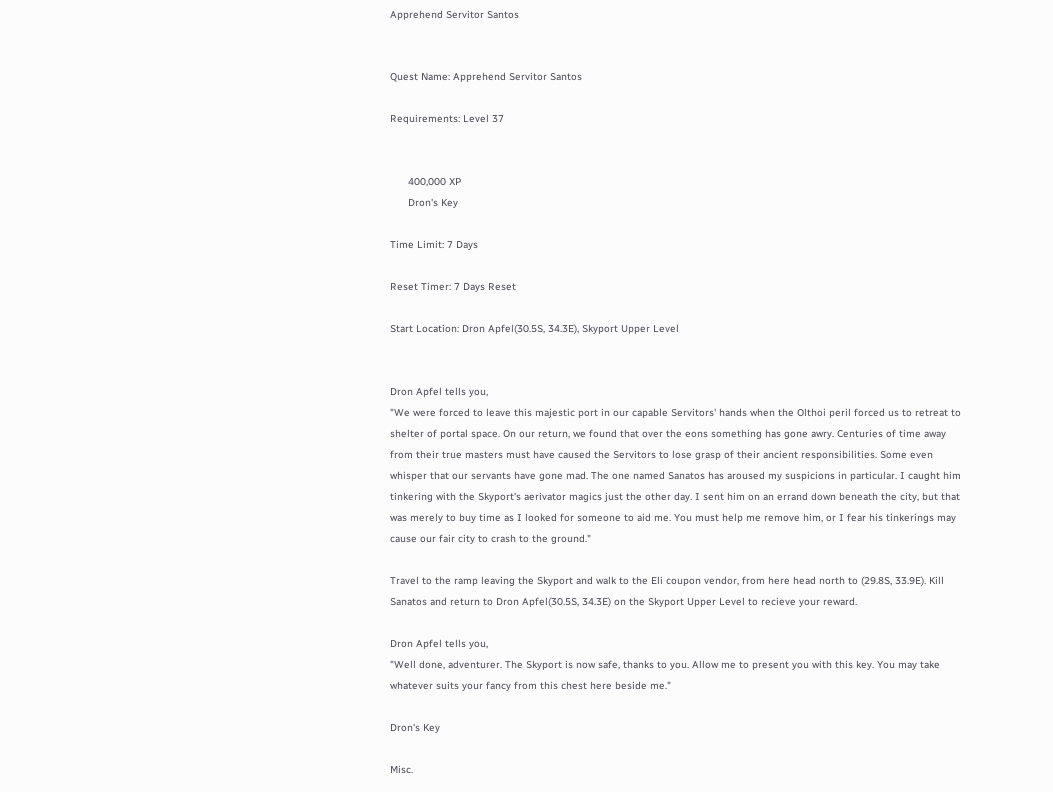Apprehend Servitor Santos


Quest Name: Apprehend Servitor Santos

Requirements: Level 37


      400,000 XP
      Dron's Key

Time Limit: 7 Days

Reset Timer: 7 Days Reset

Start Location: Dron Apfel(30.5S, 34.3E), Skyport Upper Level


Dron Apfel tells you,
"We were forced to leave this majestic port in our capable Servitors' hands when the Olthoi peril forced us to retreat to shelter of portal space. On our return, we found that over the eons something has gone awry. Centuries of time away from their true masters must have caused the Servitors to lose grasp of their ancient responsibilities. Some even whisper that our servants have gone mad. The one named Sanatos has aroused my suspicions in particular. I caught him tinkering with the Skyport's aerivator magics just the other day. I sent him on an errand down beneath the city, but that was merely to buy time as I looked for someone to aid me. You must help me remove him, or I fear his tinkerings may cause our fair city to crash to the ground."

Travel to the ramp leaving the Skyport and walk to the Eli coupon vendor, from here head north to (29.8S, 33.9E). Kill Sanatos and return to Dron Apfel(30.5S, 34.3E) on the Skyport Upper Level to recieve your reward.

Dron Apfel tells you,
"Well done, adventurer. The Skyport is now safe, thanks to you. Allow me to present you with this key. You may take whatever suits your fancy from this chest here beside me."

Dron's Key

Misc.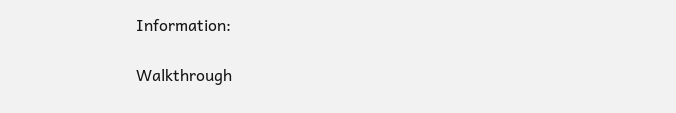Information:

Walkthrough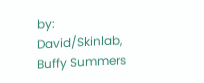by: David/Skinlab, Buffy Summers